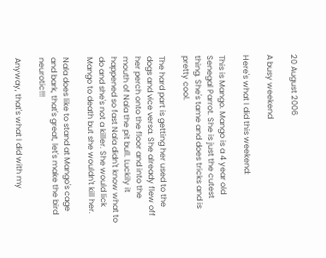20 August 2006

A busy weekend

Here's what I did this weekend:

This is Mango. Mango is a 4 year old Senegal Parrot. She is just the cutest thing. She's tame and does tricks and is pretty cool.

The hard part is getting her used to the dogs and vice versa. She already flew off her perch onto the floor and into the mouth of Nala the pit bull. Luckily it happened so fast Nala didn't know what to do and she's not a killer. She would lick Mango to death but she wouldn't kill her.

Nala does like to stand at Mango's cage and bark, that's great, let's make the bird neurotic!!!

Anyway, that's what I did with my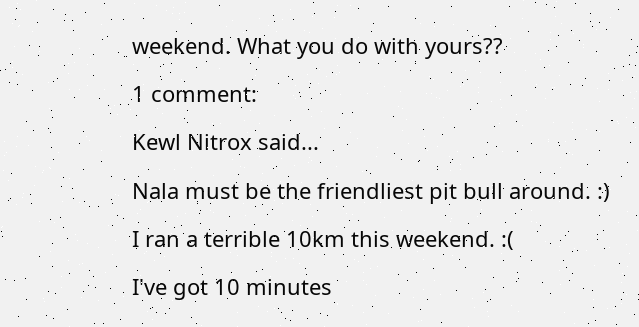weekend. What you do with yours??

1 comment:

Kewl Nitrox said...

Nala must be the friendliest pit bull around. :)

I ran a terrible 10km this weekend. :(

I've got 10 minutes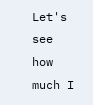Let's see how much I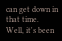can get down in that time.  Well, it's been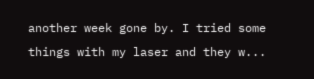another week gone by. I tried some things with my laser and they w...